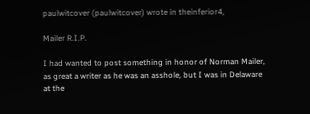paulwitcover (paulwitcover) wrote in theinferior4,

Mailer R.I.P.

I had wanted to post something in honor of Norman Mailer, as great a writer as he was an asshole, but I was in Delaware at the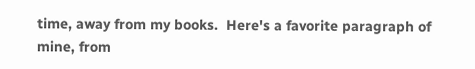time, away from my books.  Here's a favorite paragraph of mine, from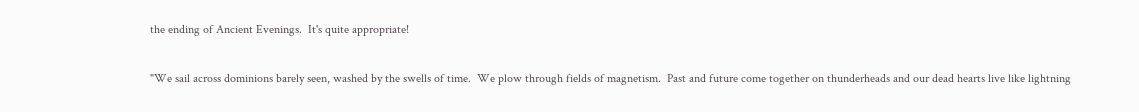the ending of Ancient Evenings.  It's quite appropriate!

"We sail across dominions barely seen, washed by the swells of time.  We plow through fields of magnetism.  Past and future come together on thunderheads and our dead hearts live like lightning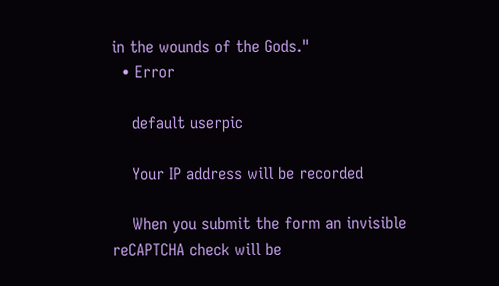in the wounds of the Gods."
  • Error

    default userpic

    Your IP address will be recorded

    When you submit the form an invisible reCAPTCHA check will be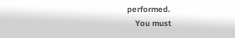performed.
    You must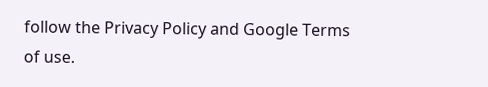follow the Privacy Policy and Google Terms of use.